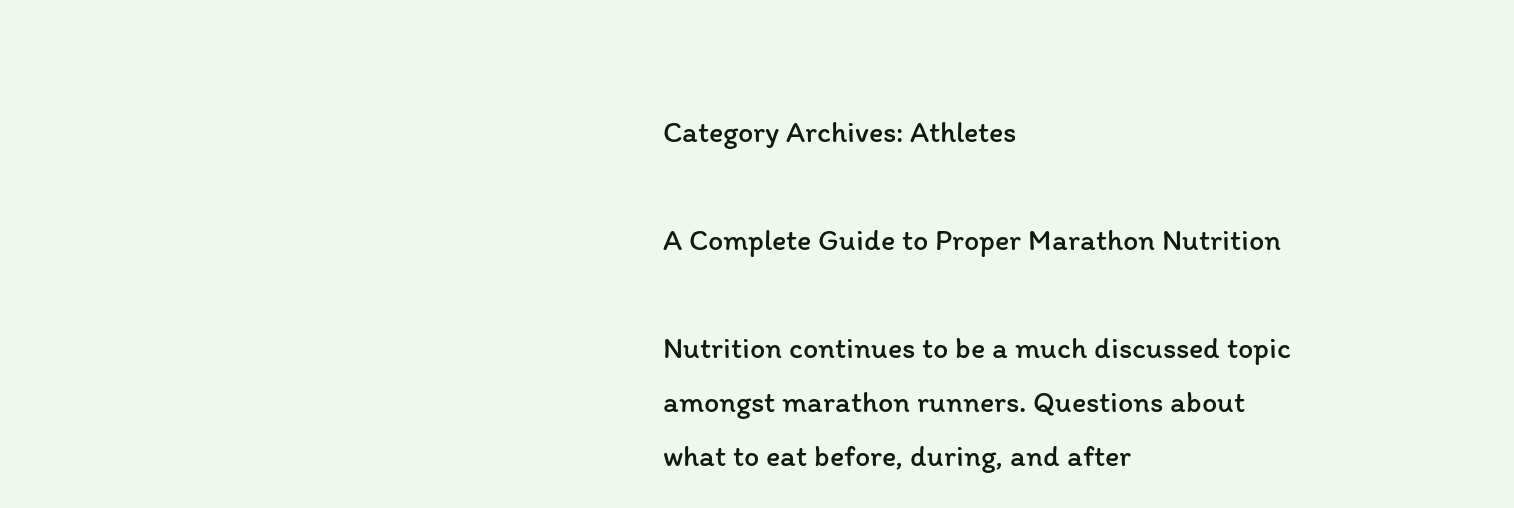Category Archives: Athletes

A Complete Guide to Proper Marathon Nutrition

Nutrition continues to be a much discussed topic amongst marathon runners. Questions about what to eat before, during, and after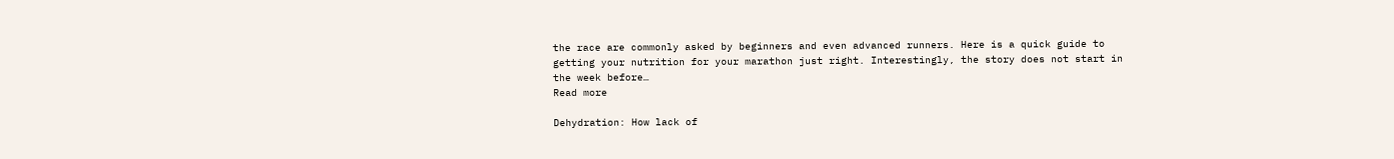the race are commonly asked by beginners and even advanced runners. Here is a quick guide to getting your nutrition for your marathon just right. Interestingly, the story does not start in the week before…
Read more

Dehydration: How lack of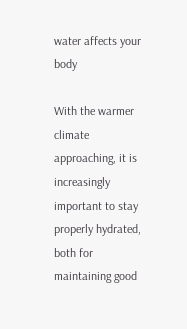water affects your body

With the warmer climate approaching, it is increasingly important to stay properly hydrated, both for maintaining good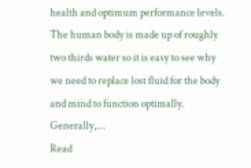health and optimum performance levels. The human body is made up of roughly two thirds water so it is easy to see why we need to replace lost fluid for the body and mind to function optimally. Generally,…
Read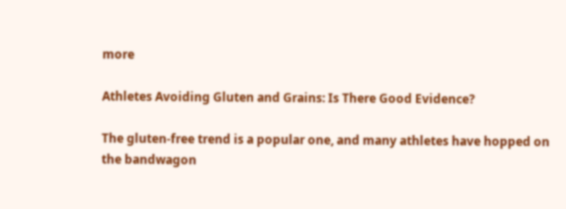more

Athletes Avoiding Gluten and Grains: Is There Good Evidence?

The gluten-free trend is a popular one, and many athletes have hopped on the bandwagon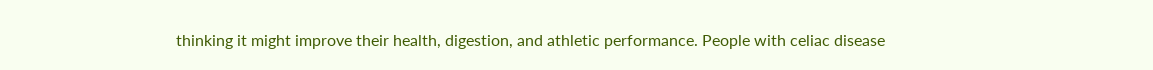thinking it might improve their health, digestion, and athletic performance. People with celiac disease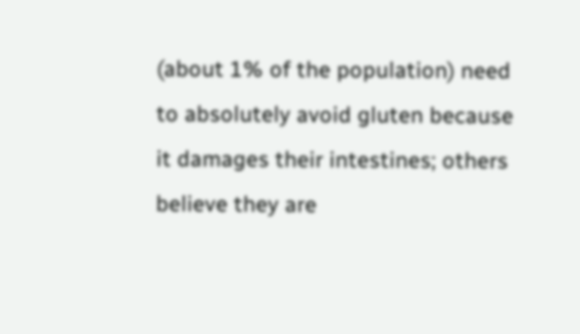(about 1% of the population) need to absolutely avoid gluten because it damages their intestines; others believe they are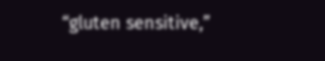“gluten sensitive,”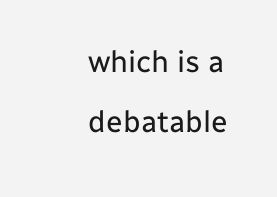which is a debatable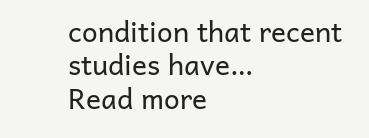condition that recent studies have…
Read more